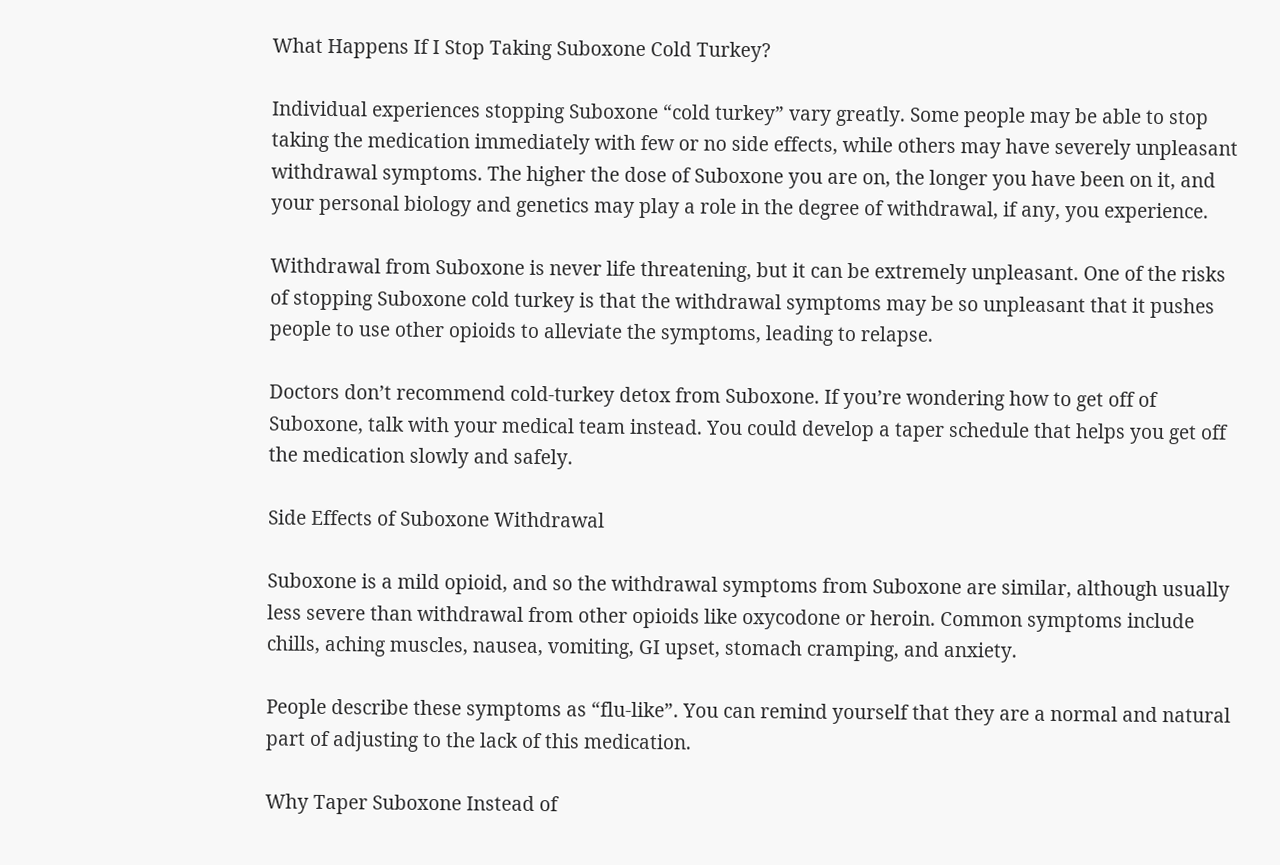What Happens If I Stop Taking Suboxone Cold Turkey?

Individual experiences stopping Suboxone “cold turkey” vary greatly. Some people may be able to stop taking the medication immediately with few or no side effects, while others may have severely unpleasant withdrawal symptoms. The higher the dose of Suboxone you are on, the longer you have been on it, and your personal biology and genetics may play a role in the degree of withdrawal, if any, you experience.

Withdrawal from Suboxone is never life threatening, but it can be extremely unpleasant. One of the risks of stopping Suboxone cold turkey is that the withdrawal symptoms may be so unpleasant that it pushes people to use other opioids to alleviate the symptoms, leading to relapse.

Doctors don’t recommend cold-turkey detox from Suboxone. If you’re wondering how to get off of Suboxone, talk with your medical team instead. You could develop a taper schedule that helps you get off the medication slowly and safely.

Side Effects of Suboxone Withdrawal

Suboxone is a mild opioid, and so the withdrawal symptoms from Suboxone are similar, although usually less severe than withdrawal from other opioids like oxycodone or heroin. Common symptoms include chills, aching muscles, nausea, vomiting, GI upset, stomach cramping, and anxiety.

People describe these symptoms as “flu-like”. You can remind yourself that they are a normal and natural part of adjusting to the lack of this medication.

Why Taper Suboxone Instead of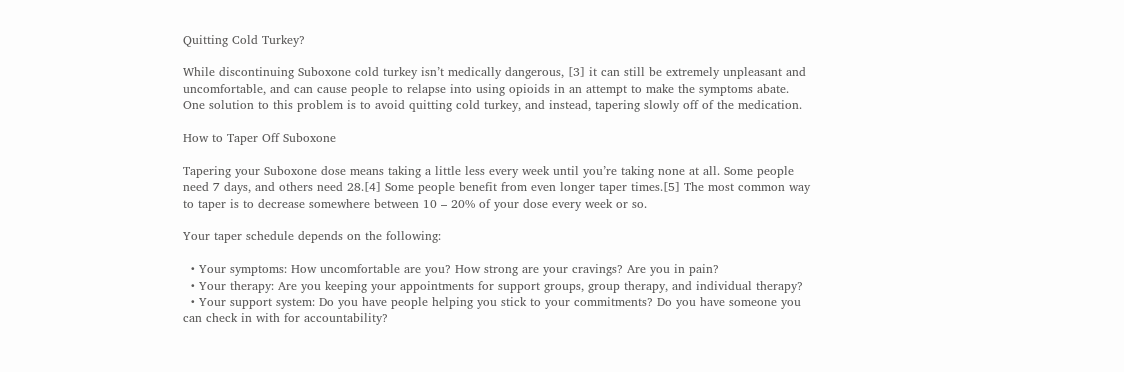Quitting Cold Turkey?

While discontinuing Suboxone cold turkey isn’t medically dangerous, [3] it can still be extremely unpleasant and uncomfortable, and can cause people to relapse into using opioids in an attempt to make the symptoms abate. One solution to this problem is to avoid quitting cold turkey, and instead, tapering slowly off of the medication.

How to Taper Off Suboxone

Tapering your Suboxone dose means taking a little less every week until you’re taking none at all. Some people need 7 days, and others need 28.[4] Some people benefit from even longer taper times.[5] The most common way to taper is to decrease somewhere between 10 – 20% of your dose every week or so.

Your taper schedule depends on the following:

  • Your symptoms: How uncomfortable are you? How strong are your cravings? Are you in pain?
  • Your therapy: Are you keeping your appointments for support groups, group therapy, and individual therapy?
  • Your support system: Do you have people helping you stick to your commitments? Do you have someone you can check in with for accountability?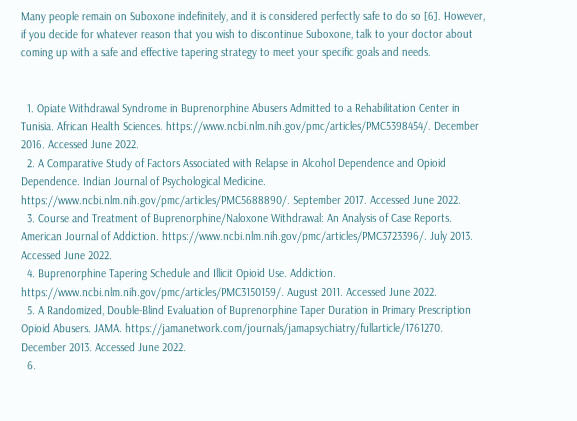Many people remain on Suboxone indefinitely, and it is considered perfectly safe to do so [6]. However, if you decide for whatever reason that you wish to discontinue Suboxone, talk to your doctor about coming up with a safe and effective tapering strategy to meet your specific goals and needs.


  1. Opiate Withdrawal Syndrome in Buprenorphine Abusers Admitted to a Rehabilitation Center in Tunisia. African Health Sciences. https://www.ncbi.nlm.nih.gov/pmc/articles/PMC5398454/. December 2016. Accessed June 2022.
  2. A Comparative Study of Factors Associated with Relapse in Alcohol Dependence and Opioid Dependence. Indian Journal of Psychological Medicine. https://www.ncbi.nlm.nih.gov/pmc/articles/PMC5688890/. September 2017. Accessed June 2022.
  3. Course and Treatment of Buprenorphine/Naloxone Withdrawal: An Analysis of Case Reports. American Journal of Addiction. https://www.ncbi.nlm.nih.gov/pmc/articles/PMC3723396/. July 2013. Accessed June 2022.
  4. Buprenorphine Tapering Schedule and Illicit Opioid Use. Addiction. https://www.ncbi.nlm.nih.gov/pmc/articles/PMC3150159/. August 2011. Accessed June 2022.
  5. A Randomized, Double-Blind Evaluation of Buprenorphine Taper Duration in Primary Prescription Opioid Abusers. JAMA. https://jamanetwork.com/journals/jamapsychiatry/fullarticle/1761270. December 2013. Accessed June 2022.
  6.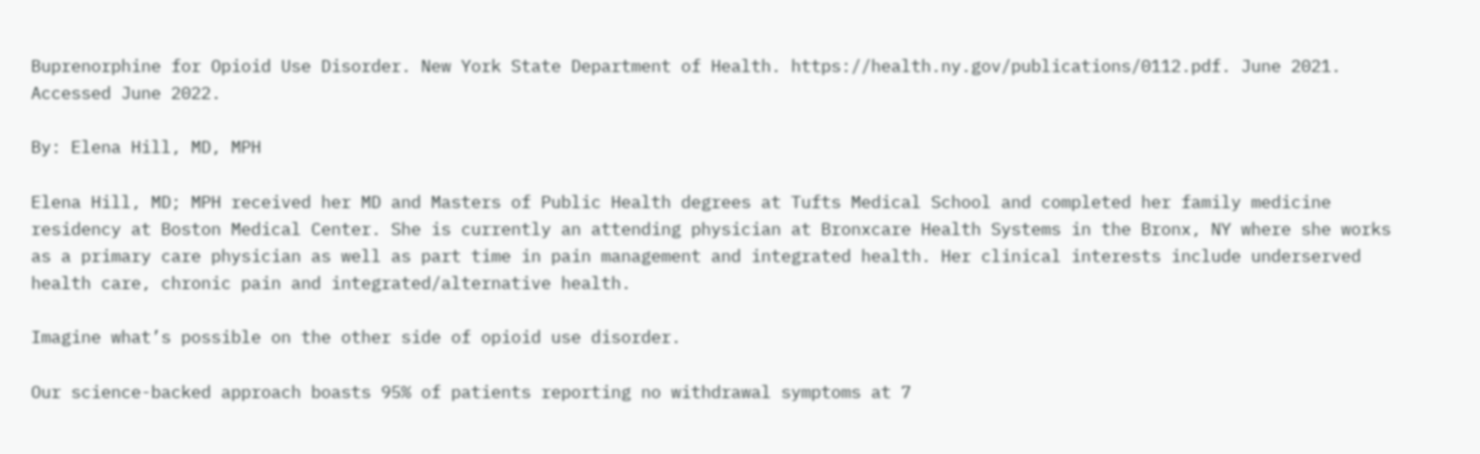Buprenorphine for Opioid Use Disorder. New York State Department of Health. https://health.ny.gov/publications/0112.pdf. June 2021. Accessed June 2022.

By: Elena Hill, MD, MPH

Elena Hill, MD; MPH received her MD and Masters of Public Health degrees at Tufts Medical School and completed her family medicine residency at Boston Medical Center. She is currently an attending physician at Bronxcare Health Systems in the Bronx, NY where she works as a primary care physician as well as part time in pain management and integrated health. Her clinical interests include underserved health care, chronic pain and integrated/alternative health.

Imagine what’s possible on the other side of opioid use disorder.

Our science-backed approach boasts 95% of patients reporting no withdrawal symptoms at 7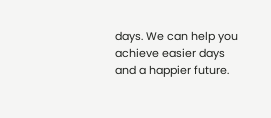days. We can help you achieve easier days and a happier future.